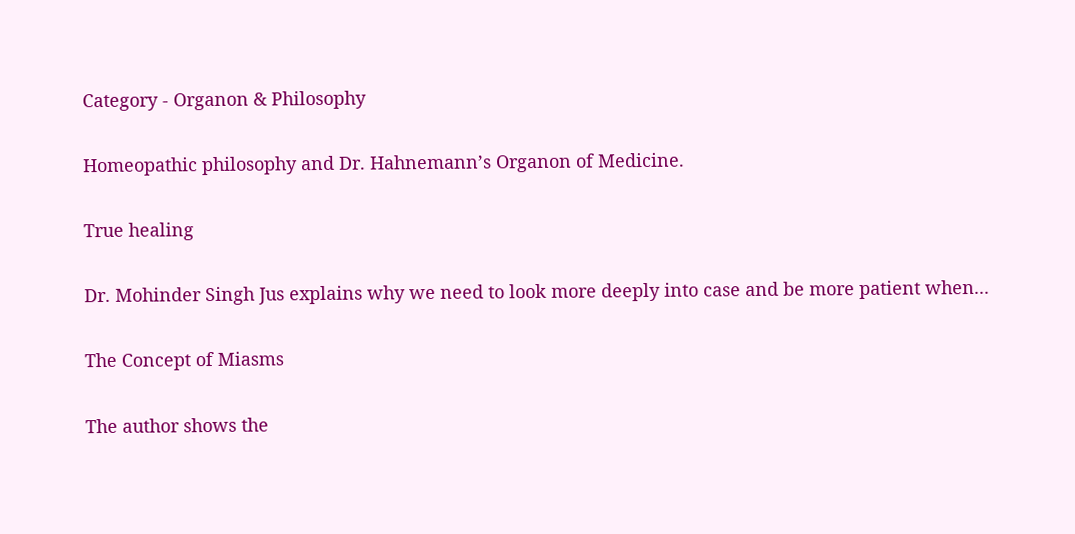Category - Organon & Philosophy

Homeopathic philosophy and Dr. Hahnemann’s Organon of Medicine.

True healing

Dr. Mohinder Singh Jus explains why we need to look more deeply into case and be more patient when...

The Concept of Miasms

The author shows the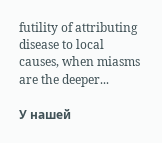futility of attributing disease to local causes, when miasms are the deeper...

У нашей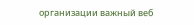организации важный веб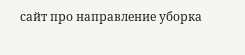сайт про направление уборка